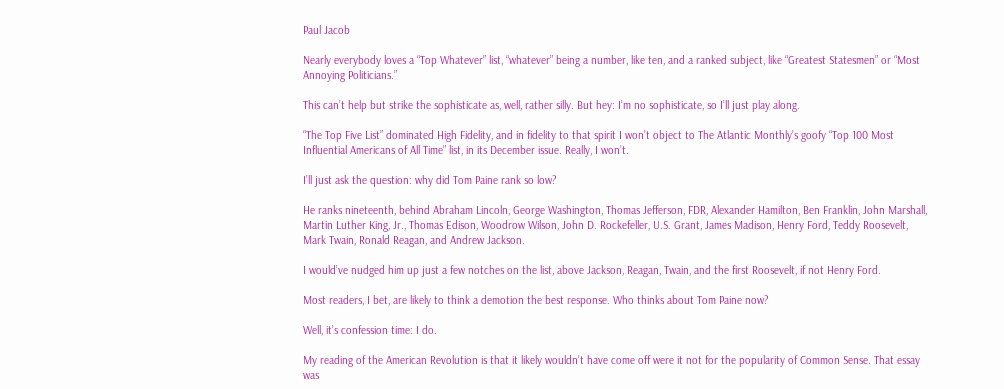Paul Jacob

Nearly everybody loves a “Top Whatever” list, “whatever” being a number, like ten, and a ranked subject, like “Greatest Statesmen” or “Most Annoying Politicians.”

This can’t help but strike the sophisticate as, well, rather silly. But hey: I’m no sophisticate, so I’ll just play along.

“The Top Five List” dominated High Fidelity, and in fidelity to that spirit I won’t object to The Atlantic Monthly’s goofy “Top 100 Most Influential Americans of All Time” list, in its December issue. Really, I won’t.

I’ll just ask the question: why did Tom Paine rank so low?

He ranks nineteenth, behind Abraham Lincoln, George Washington, Thomas Jefferson, FDR, Alexander Hamilton, Ben Franklin, John Marshall, Martin Luther King, Jr., Thomas Edison, Woodrow Wilson, John D. Rockefeller, U.S. Grant, James Madison, Henry Ford, Teddy Roosevelt, Mark Twain, Ronald Reagan, and Andrew Jackson.

I would’ve nudged him up just a few notches on the list, above Jackson, Reagan, Twain, and the first Roosevelt, if not Henry Ford.

Most readers, I bet, are likely to think a demotion the best response. Who thinks about Tom Paine now?

Well, it’s confession time: I do.

My reading of the American Revolution is that it likely wouldn’t have come off were it not for the popularity of Common Sense. That essay was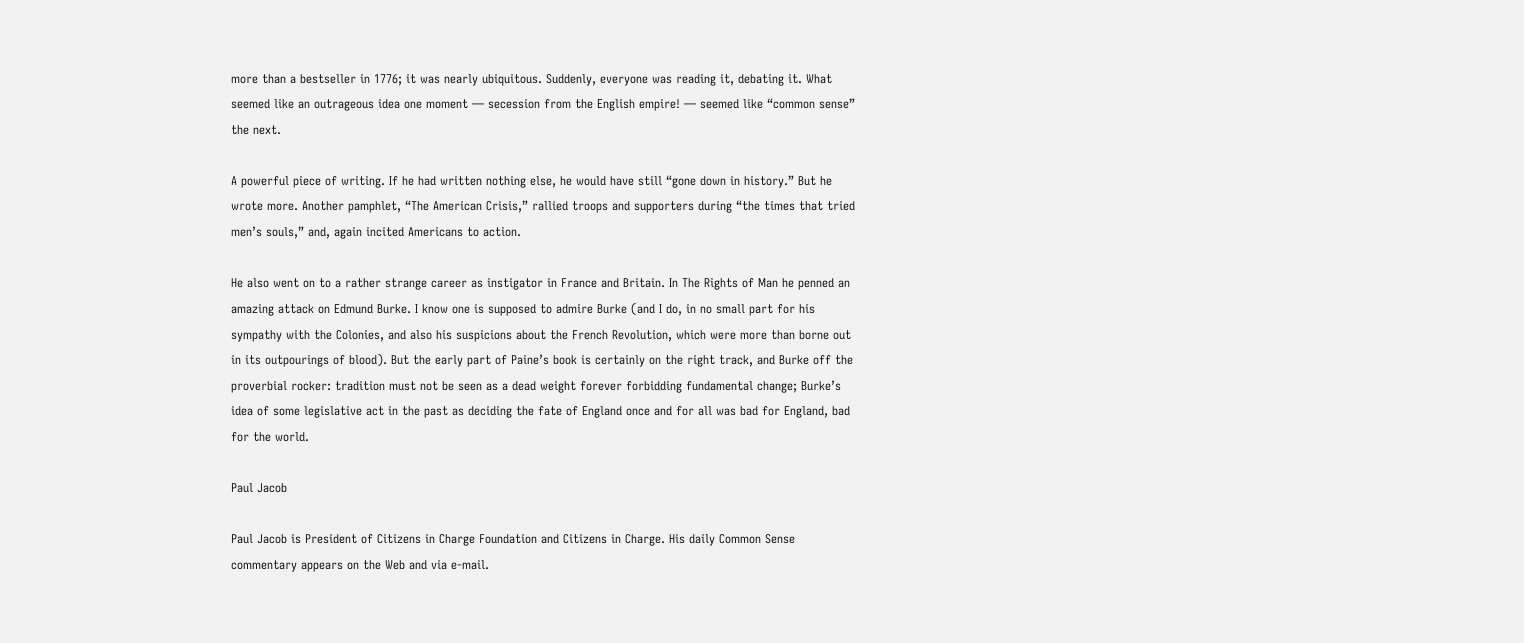more than a bestseller in 1776; it was nearly ubiquitous. Suddenly, everyone was reading it, debating it. What seemed like an outrageous idea one moment — secession from the English empire! — seemed like “common sense” the next.

A powerful piece of writing. If he had written nothing else, he would have still “gone down in history.” But he wrote more. Another pamphlet, “The American Crisis,” rallied troops and supporters during “the times that tried men’s souls,” and, again incited Americans to action.

He also went on to a rather strange career as instigator in France and Britain. In The Rights of Man he penned an amazing attack on Edmund Burke. I know one is supposed to admire Burke (and I do, in no small part for his sympathy with the Colonies, and also his suspicions about the French Revolution, which were more than borne out in its outpourings of blood). But the early part of Paine’s book is certainly on the right track, and Burke off the proverbial rocker: tradition must not be seen as a dead weight forever forbidding fundamental change; Burke’s idea of some legislative act in the past as deciding the fate of England once and for all was bad for England, bad for the world.

Paul Jacob

Paul Jacob is President of Citizens in Charge Foundation and Citizens in Charge. His daily Common Sense commentary appears on the Web and via e-mail.